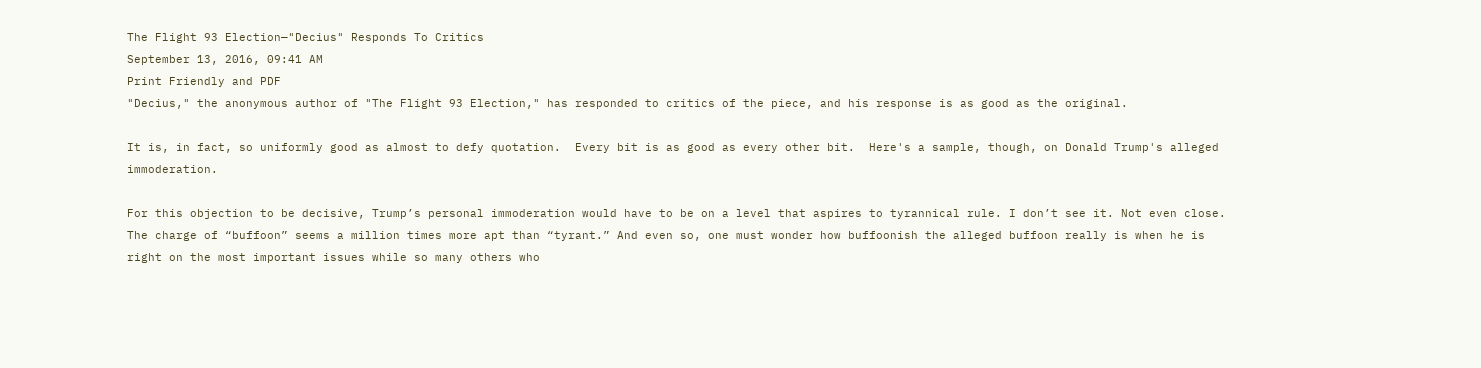The Flight 93 Election—"Decius" Responds To Critics
September 13, 2016, 09:41 AM
Print Friendly and PDF
"Decius," the anonymous author of "The Flight 93 Election," has responded to critics of the piece, and his response is as good as the original.

It is, in fact, so uniformly good as almost to defy quotation.  Every bit is as good as every other bit.  Here's a sample, though, on Donald Trump's alleged immoderation.

For this objection to be decisive, Trump’s personal immoderation would have to be on a level that aspires to tyrannical rule. I don’t see it. Not even close. The charge of “buffoon” seems a million times more apt than “tyrant.” And even so, one must wonder how buffoonish the alleged buffoon really is when he is right on the most important issues while so many others who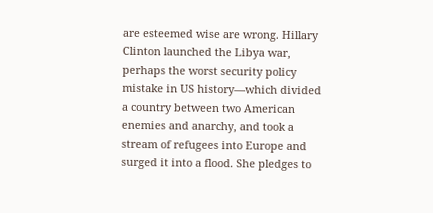are esteemed wise are wrong. Hillary Clinton launched the Libya war, perhaps the worst security policy mistake in US history—which divided a country between two American enemies and anarchy, and took a stream of refugees into Europe and surged it into a flood. She pledges to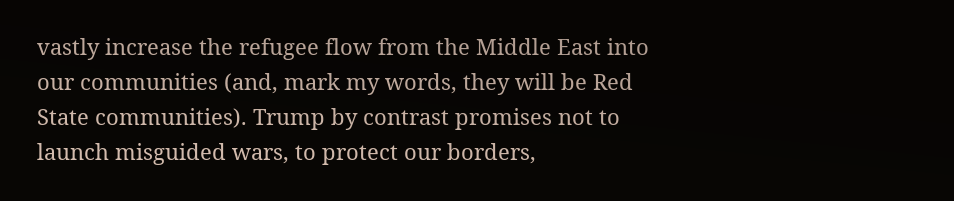vastly increase the refugee flow from the Middle East into our communities (and, mark my words, they will be Red State communities). Trump by contrast promises not to launch misguided wars, to protect our borders,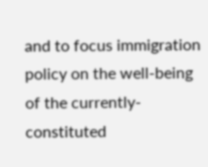and to focus immigration policy on the well-being of the currently-constituted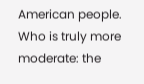American people. Who is truly more moderate: the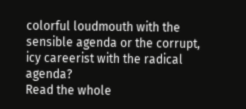colorful loudmouth with the sensible agenda or the corrupt, icy careerist with the radical agenda?
Read the whole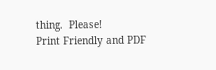thing.  Please!
Print Friendly and PDF